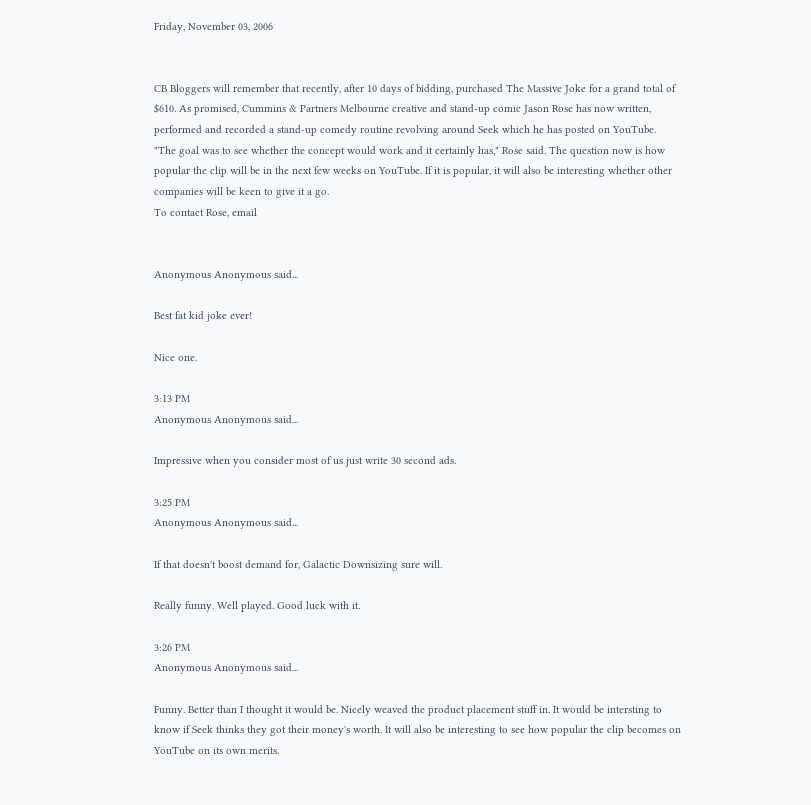Friday, November 03, 2006


CB Bloggers will remember that recently, after 10 days of bidding, purchased The Massive Joke for a grand total of $610. As promised, Cummins & Partners Melbourne creative and stand-up comic Jason Rose has now written, performed and recorded a stand-up comedy routine revolving around Seek which he has posted on YouTube.
"The goal was to see whether the concept would work and it certainly has," Rose said. The question now is how popular the clip will be in the next few weeks on YouTube. If it is popular, it will also be interesting whether other companies will be keen to give it a go.
To contact Rose, email


Anonymous Anonymous said...

Best fat kid joke ever!

Nice one.

3:13 PM
Anonymous Anonymous said...

Impressive when you consider most of us just write 30 second ads.

3:25 PM
Anonymous Anonymous said...

If that doesn't boost demand for, Galactic Downsizing sure will.

Really funny. Well played. Good luck with it.

3:26 PM
Anonymous Anonymous said...

Funny. Better than I thought it would be. Nicely weaved the product placement stuff in. It would be intersting to know if Seek thinks they got their money's worth. It will also be interesting to see how popular the clip becomes on YouTube on its own merits.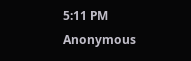5:11 PM
Anonymous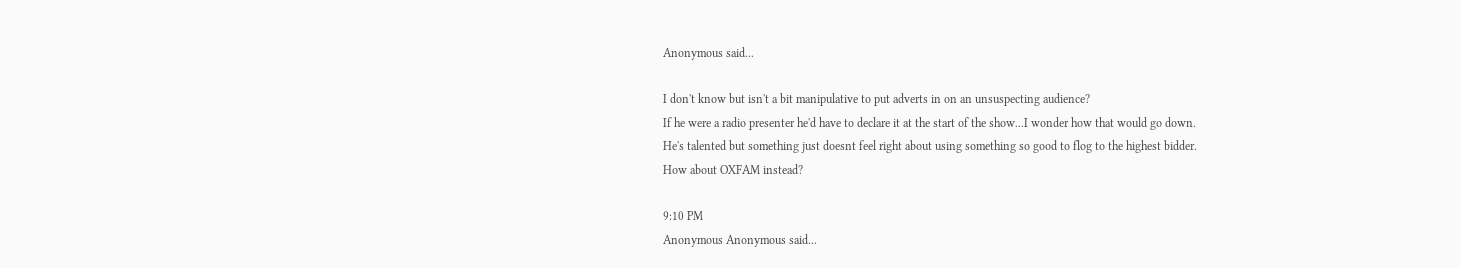Anonymous said...

I don't know but isn't a bit manipulative to put adverts in on an unsuspecting audience?
If he were a radio presenter he'd have to declare it at the start of the show...I wonder how that would go down.
He's talented but something just doesnt feel right about using something so good to flog to the highest bidder.
How about OXFAM instead?

9:10 PM
Anonymous Anonymous said...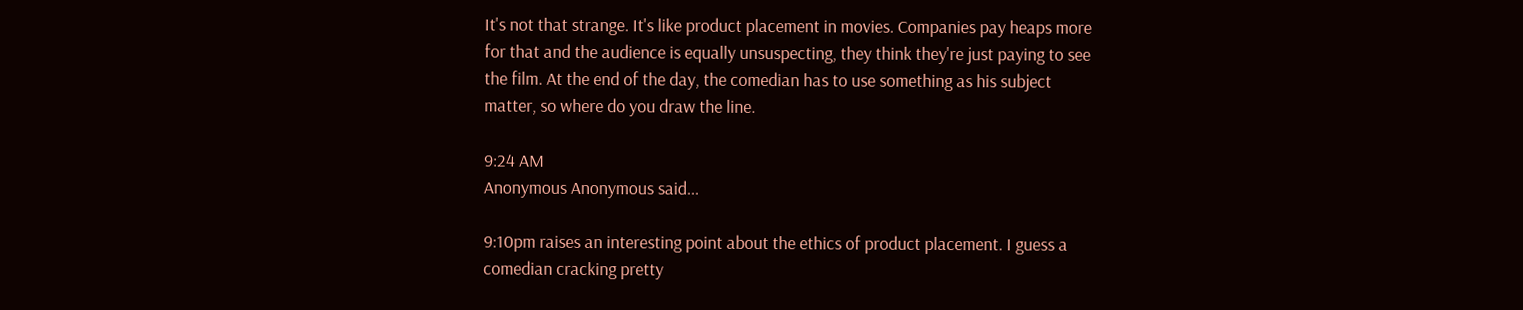It's not that strange. It's like product placement in movies. Companies pay heaps more for that and the audience is equally unsuspecting, they think they're just paying to see the film. At the end of the day, the comedian has to use something as his subject matter, so where do you draw the line.

9:24 AM
Anonymous Anonymous said...

9:10pm raises an interesting point about the ethics of product placement. I guess a comedian cracking pretty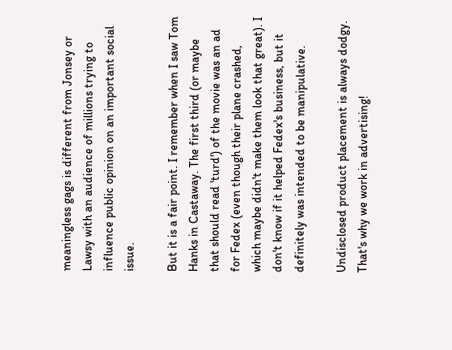meaningless gags is different from Jonsey or Lawsy with an audience of millions trying to influence public opinion on an important social issue.

But it is a fair point. I remember when I saw Tom Hanks in Castaway. The first third (or maybe that should read 'turd') of the movie was an ad for Fedex (even though their plane crashed, which maybe didn't make them look that great). I don't know if it helped Fedex's business, but it definitely was intended to be manipulative.

Undisclosed product placement is always dodgy. That's why we work in advertising!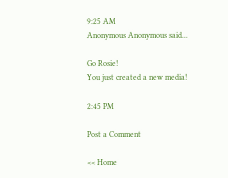9:25 AM
Anonymous Anonymous said...

Go Rosie!
You just created a new media!

2:45 PM

Post a Comment

<< Home